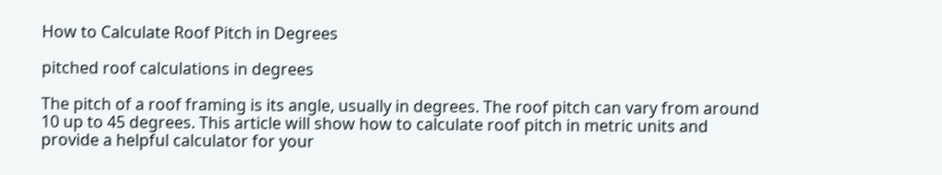How to Calculate Roof Pitch in Degrees

pitched roof calculations in degrees

The pitch of a roof framing is its angle, usually in degrees. The roof pitch can vary from around 10 up to 45 degrees. This article will show how to calculate roof pitch in metric units and provide a helpful calculator for your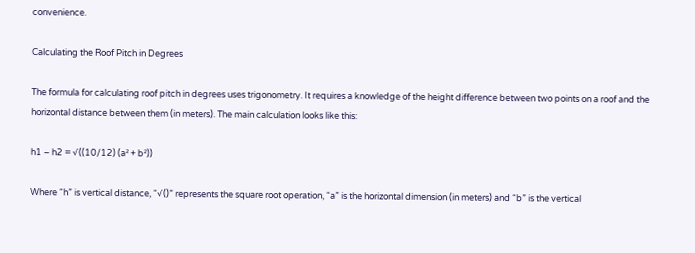convenience.

Calculating the Roof Pitch in Degrees

The formula for calculating roof pitch in degrees uses trigonometry. It requires a knowledge of the height difference between two points on a roof and the horizontal distance between them (in meters). The main calculation looks like this:

h1 – h2 = √((10/12) (a² + b²))

Where “h” is vertical distance, “√()” represents the square root operation, “a” is the horizontal dimension (in meters) and “b” is the vertical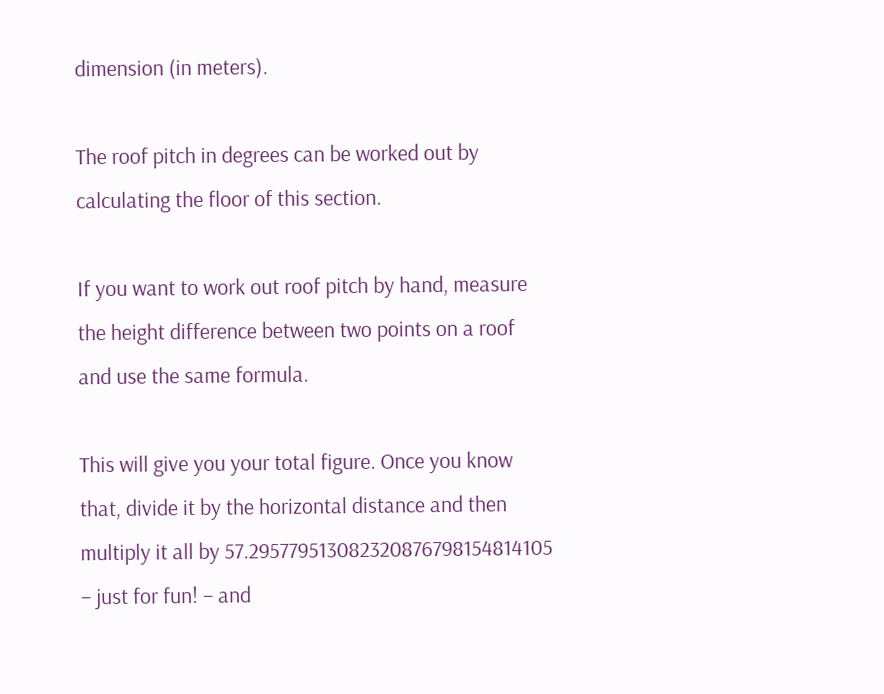dimension (in meters).

The roof pitch in degrees can be worked out by calculating the floor of this section.

If you want to work out roof pitch by hand, measure the height difference between two points on a roof and use the same formula.

This will give you your total figure. Once you know that, divide it by the horizontal distance and then multiply it all by 57.295779513082320876798154814105 – just for fun! – and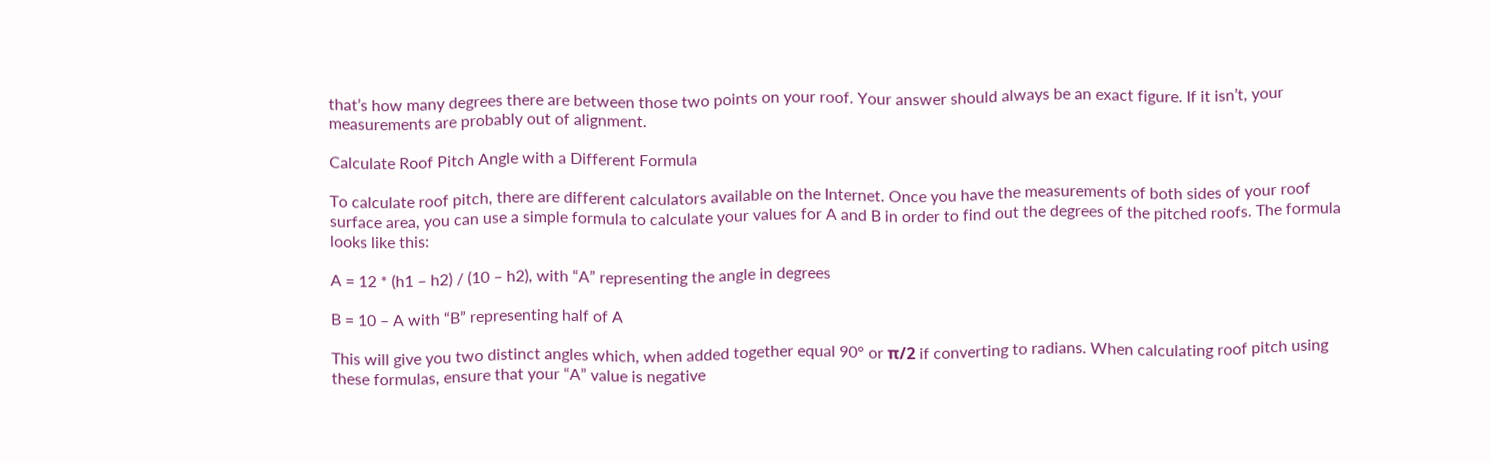that’s how many degrees there are between those two points on your roof. Your answer should always be an exact figure. If it isn’t, your measurements are probably out of alignment.

Calculate Roof Pitch Angle with a Different Formula

To calculate roof pitch, there are different calculators available on the Internet. Once you have the measurements of both sides of your roof surface area, you can use a simple formula to calculate your values for A and B in order to find out the degrees of the pitched roofs. The formula looks like this:

A = 12 * (h1 – h2) / (10 – h2), with “A” representing the angle in degrees

B = 10 – A with “B” representing half of A

This will give you two distinct angles which, when added together equal 90° or π/2 if converting to radians. When calculating roof pitch using these formulas, ensure that your “A” value is negative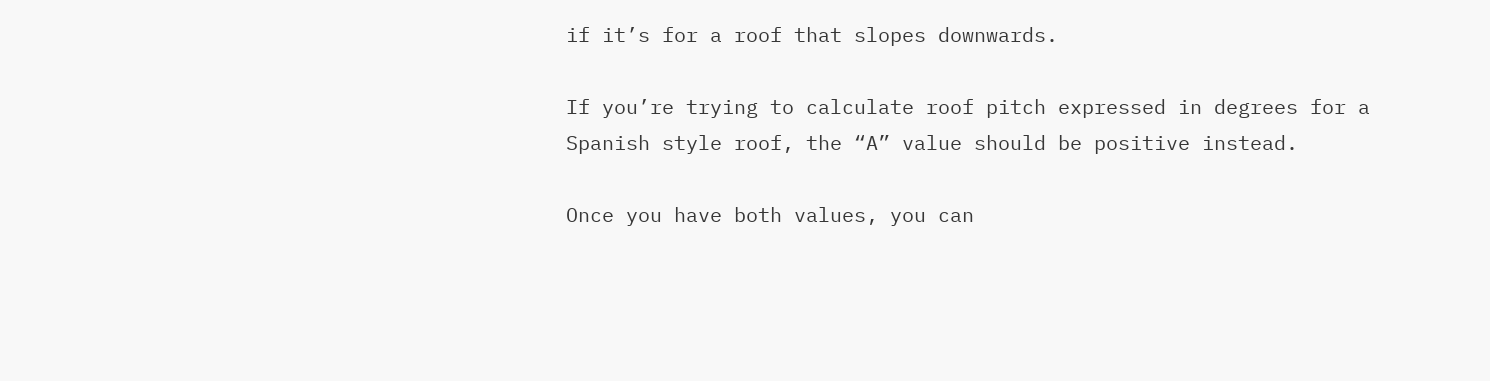if it’s for a roof that slopes downwards.

If you’re trying to calculate roof pitch expressed in degrees for a Spanish style roof, the “A” value should be positive instead.

Once you have both values, you can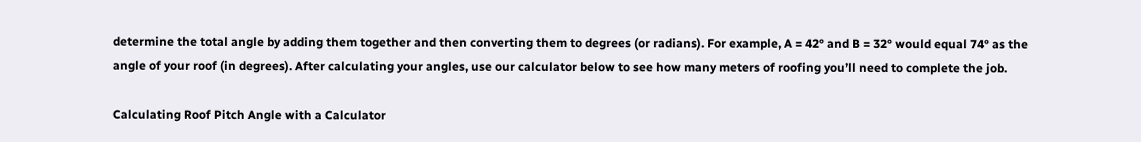determine the total angle by adding them together and then converting them to degrees (or radians). For example, A = 42° and B = 32° would equal 74° as the angle of your roof (in degrees). After calculating your angles, use our calculator below to see how many meters of roofing you’ll need to complete the job.

Calculating Roof Pitch Angle with a Calculator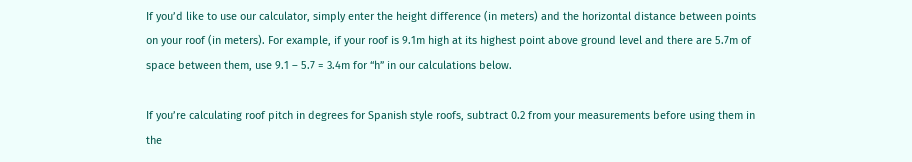If you’d like to use our calculator, simply enter the height difference (in meters) and the horizontal distance between points on your roof (in meters). For example, if your roof is 9.1m high at its highest point above ground level and there are 5.7m of space between them, use 9.1 – 5.7 = 3.4m for “h” in our calculations below.

If you’re calculating roof pitch in degrees for Spanish style roofs, subtract 0.2 from your measurements before using them in the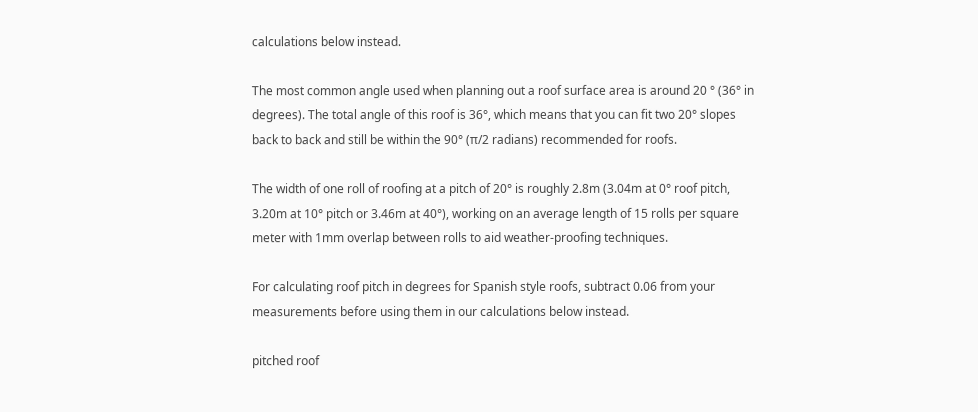calculations below instead.

The most common angle used when planning out a roof surface area is around 20 ° (36° in degrees). The total angle of this roof is 36°, which means that you can fit two 20° slopes back to back and still be within the 90° (π/2 radians) recommended for roofs.

The width of one roll of roofing at a pitch of 20° is roughly 2.8m (3.04m at 0° roof pitch, 3.20m at 10° pitch or 3.46m at 40°), working on an average length of 15 rolls per square meter with 1mm overlap between rolls to aid weather-proofing techniques.

For calculating roof pitch in degrees for Spanish style roofs, subtract 0.06 from your measurements before using them in our calculations below instead.

pitched roof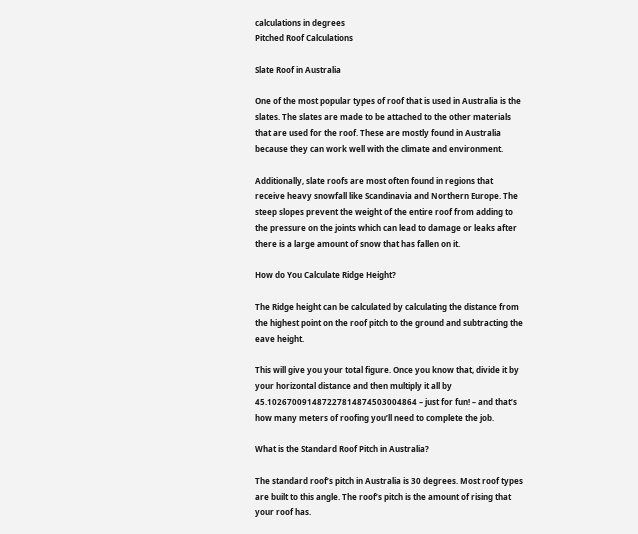calculations in degrees
Pitched Roof Calculations

Slate Roof in Australia

One of the most popular types of roof that is used in Australia is the slates. The slates are made to be attached to the other materials that are used for the roof. These are mostly found in Australia because they can work well with the climate and environment.

Additionally, slate roofs are most often found in regions that receive heavy snowfall like Scandinavia and Northern Europe. The steep slopes prevent the weight of the entire roof from adding to the pressure on the joints which can lead to damage or leaks after there is a large amount of snow that has fallen on it.

How do You Calculate Ridge Height?

The Ridge height can be calculated by calculating the distance from the highest point on the roof pitch to the ground and subtracting the eave height.

This will give you your total figure. Once you know that, divide it by your horizontal distance and then multiply it all by 45.102670091487227814874503004864 – just for fun! – and that’s how many meters of roofing you’ll need to complete the job.

What is the Standard Roof Pitch in Australia?

The standard roof’s pitch in Australia is 30 degrees. Most roof types are built to this angle. The roof’s pitch is the amount of rising that your roof has.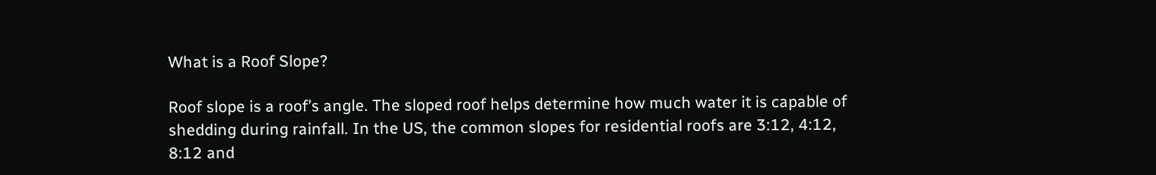What is a Roof Slope?

Roof slope is a roof’s angle. The sloped roof helps determine how much water it is capable of shedding during rainfall. In the US, the common slopes for residential roofs are 3:12, 4:12, 8:12 and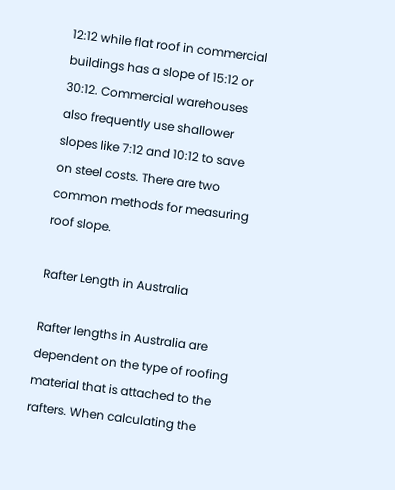12:12 while flat roof in commercial buildings has a slope of 15:12 or 30:12. Commercial warehouses also frequently use shallower slopes like 7:12 and 10:12 to save on steel costs. There are two common methods for measuring roof slope.

Rafter Length in Australia

Rafter lengths in Australia are dependent on the type of roofing material that is attached to the rafters. When calculating the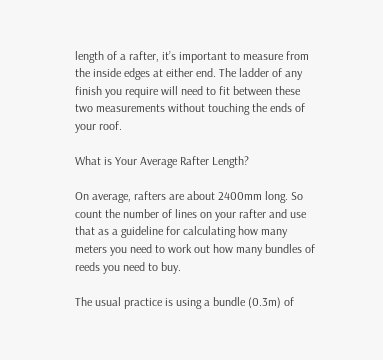length of a rafter, it’s important to measure from the inside edges at either end. The ladder of any finish you require will need to fit between these two measurements without touching the ends of your roof.

What is Your Average Rafter Length?

On average, rafters are about 2400mm long. So count the number of lines on your rafter and use that as a guideline for calculating how many meters you need to work out how many bundles of reeds you need to buy.

The usual practice is using a bundle (0.3m) of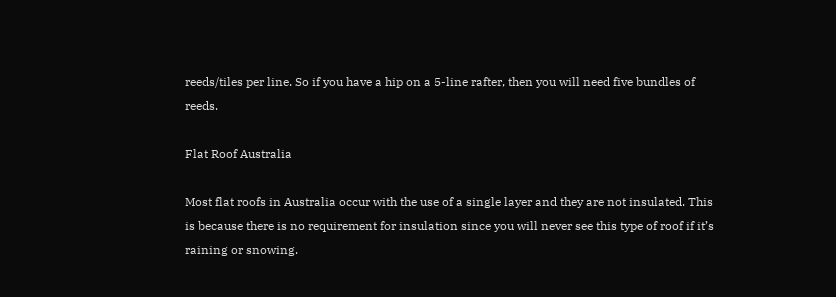reeds/tiles per line. So if you have a hip on a 5-line rafter, then you will need five bundles of reeds.

Flat Roof Australia

Most flat roofs in Australia occur with the use of a single layer and they are not insulated. This is because there is no requirement for insulation since you will never see this type of roof if it’s raining or snowing.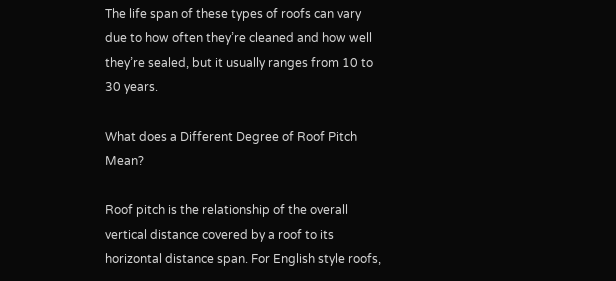The life span of these types of roofs can vary due to how often they’re cleaned and how well they’re sealed, but it usually ranges from 10 to 30 years.

What does a Different Degree of Roof Pitch Mean?

Roof pitch is the relationship of the overall vertical distance covered by a roof to its horizontal distance span. For English style roofs,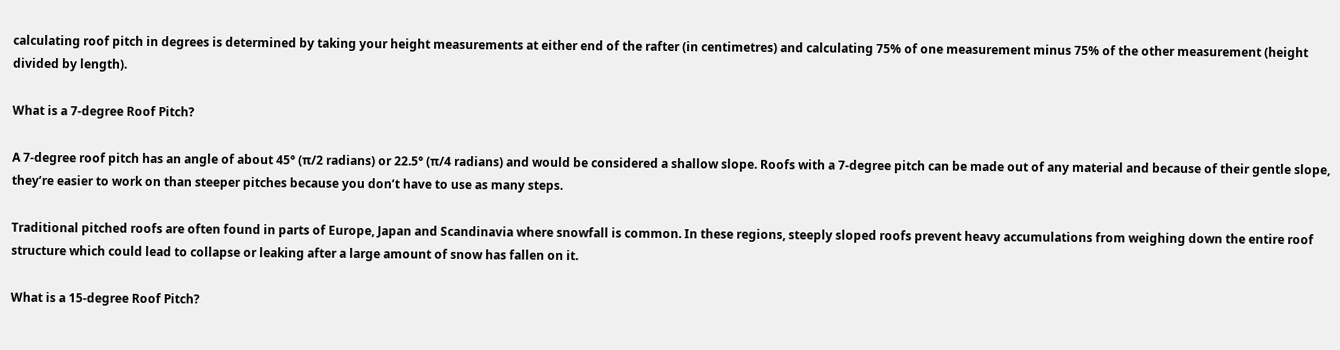calculating roof pitch in degrees is determined by taking your height measurements at either end of the rafter (in centimetres) and calculating 75% of one measurement minus 75% of the other measurement (height divided by length).

What is a 7-degree Roof Pitch?

A 7-degree roof pitch has an angle of about 45° (π/2 radians) or 22.5° (π/4 radians) and would be considered a shallow slope. Roofs with a 7-degree pitch can be made out of any material and because of their gentle slope, they’re easier to work on than steeper pitches because you don’t have to use as many steps.

Traditional pitched roofs are often found in parts of Europe, Japan and Scandinavia where snowfall is common. In these regions, steeply sloped roofs prevent heavy accumulations from weighing down the entire roof structure which could lead to collapse or leaking after a large amount of snow has fallen on it.

What is a 15-degree Roof Pitch?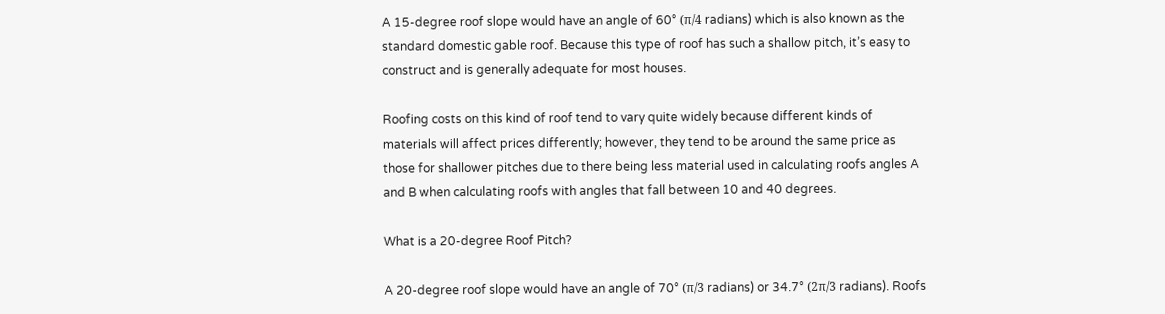A 15-degree roof slope would have an angle of 60° (π/4 radians) which is also known as the standard domestic gable roof. Because this type of roof has such a shallow pitch, it’s easy to construct and is generally adequate for most houses.

Roofing costs on this kind of roof tend to vary quite widely because different kinds of materials will affect prices differently; however, they tend to be around the same price as those for shallower pitches due to there being less material used in calculating roofs angles A and B when calculating roofs with angles that fall between 10 and 40 degrees.

What is a 20-degree Roof Pitch?

A 20-degree roof slope would have an angle of 70° (π/3 radians) or 34.7° (2π/3 radians). Roofs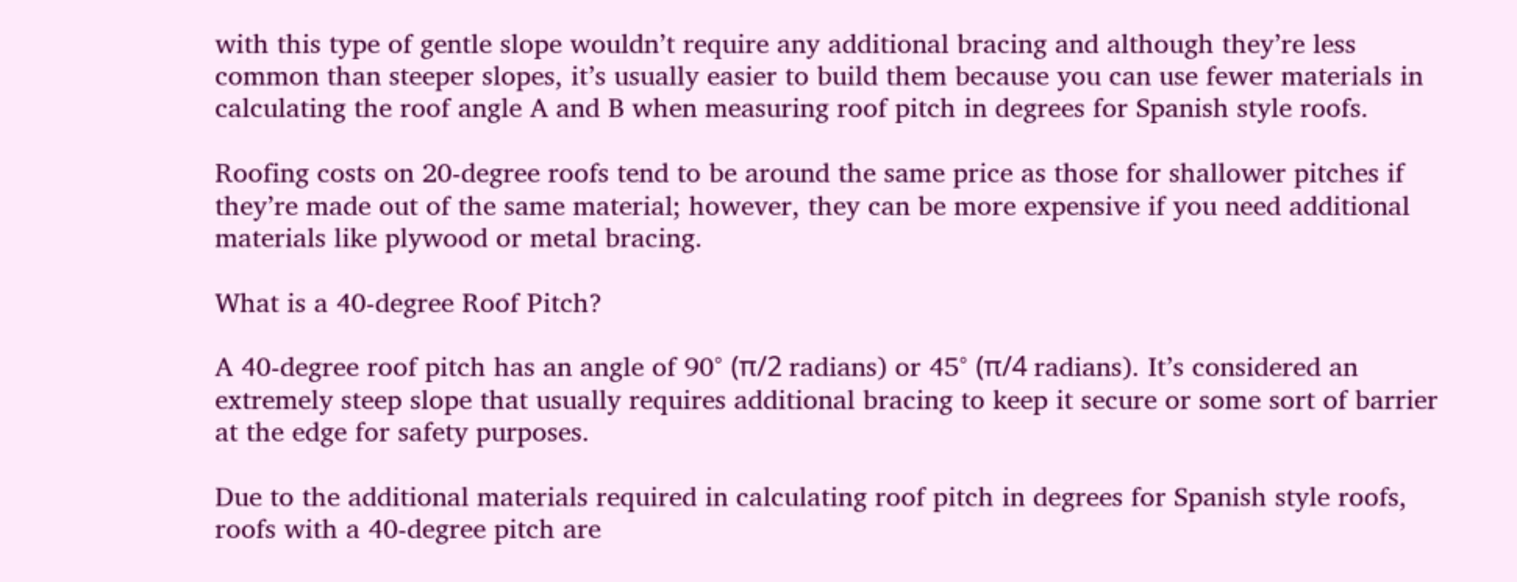with this type of gentle slope wouldn’t require any additional bracing and although they’re less common than steeper slopes, it’s usually easier to build them because you can use fewer materials in calculating the roof angle A and B when measuring roof pitch in degrees for Spanish style roofs.

Roofing costs on 20-degree roofs tend to be around the same price as those for shallower pitches if they’re made out of the same material; however, they can be more expensive if you need additional materials like plywood or metal bracing.

What is a 40-degree Roof Pitch?

A 40-degree roof pitch has an angle of 90° (π/2 radians) or 45° (π/4 radians). It’s considered an extremely steep slope that usually requires additional bracing to keep it secure or some sort of barrier at the edge for safety purposes.

Due to the additional materials required in calculating roof pitch in degrees for Spanish style roofs, roofs with a 40-degree pitch are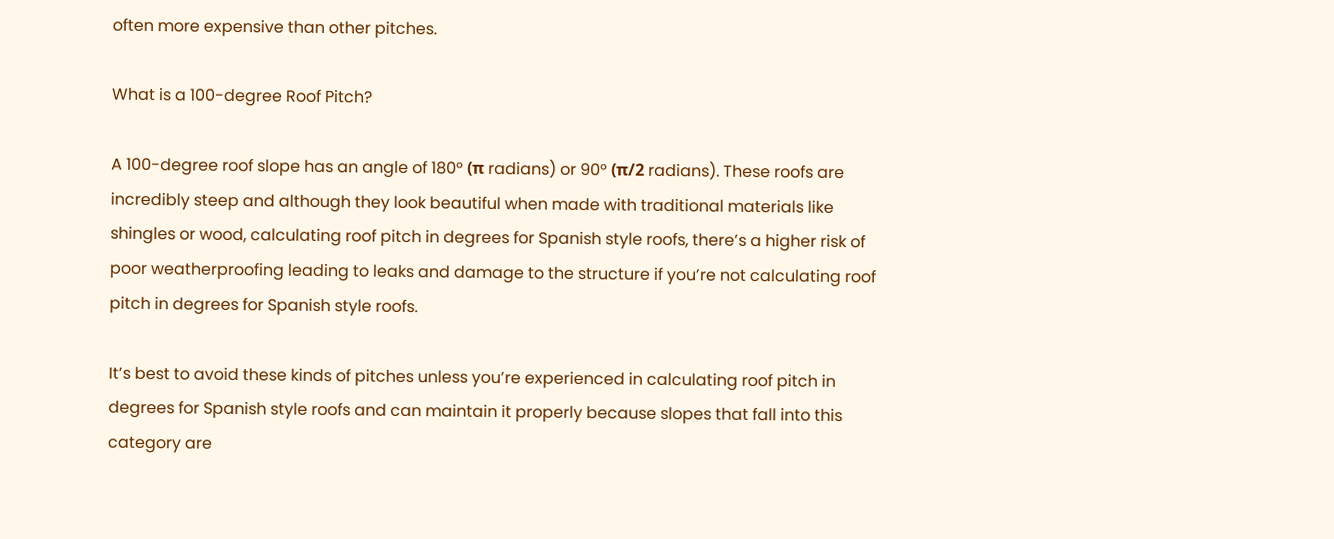often more expensive than other pitches.

What is a 100-degree Roof Pitch?

A 100-degree roof slope has an angle of 180° (π radians) or 90° (π/2 radians). These roofs are incredibly steep and although they look beautiful when made with traditional materials like shingles or wood, calculating roof pitch in degrees for Spanish style roofs, there’s a higher risk of poor weatherproofing leading to leaks and damage to the structure if you’re not calculating roof pitch in degrees for Spanish style roofs.

It’s best to avoid these kinds of pitches unless you’re experienced in calculating roof pitch in degrees for Spanish style roofs and can maintain it properly because slopes that fall into this category are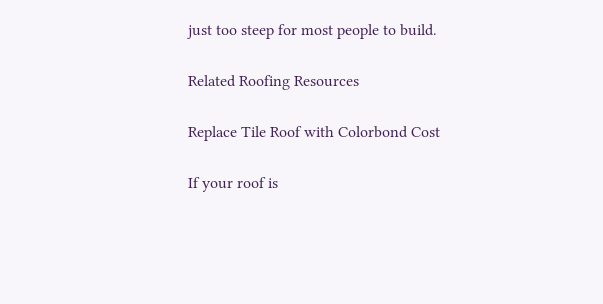just too steep for most people to build.

Related Roofing Resources

Replace Tile Roof with Colorbond Cost

If your roof is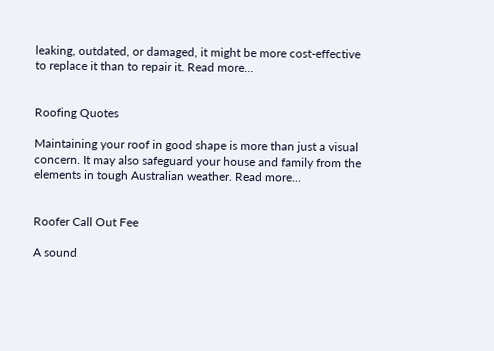leaking, outdated, or damaged, it might be more cost-effective to replace it than to repair it. Read more…


Roofing Quotes

Maintaining your roof in good shape is more than just a visual concern. It may also safeguard your house and family from the elements in tough Australian weather. Read more…


Roofer Call Out Fee

A sound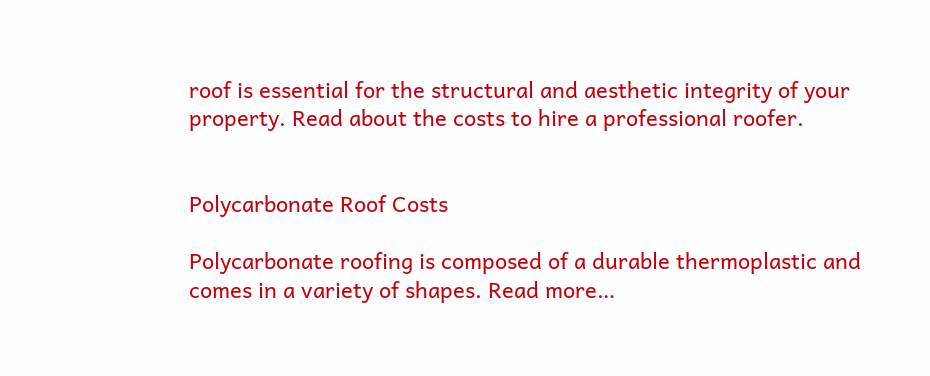roof is essential for the structural and aesthetic integrity of your property. Read about the costs to hire a professional roofer.


Polycarbonate Roof Costs

Polycarbonate roofing is composed of a durable thermoplastic and comes in a variety of shapes. Read more…